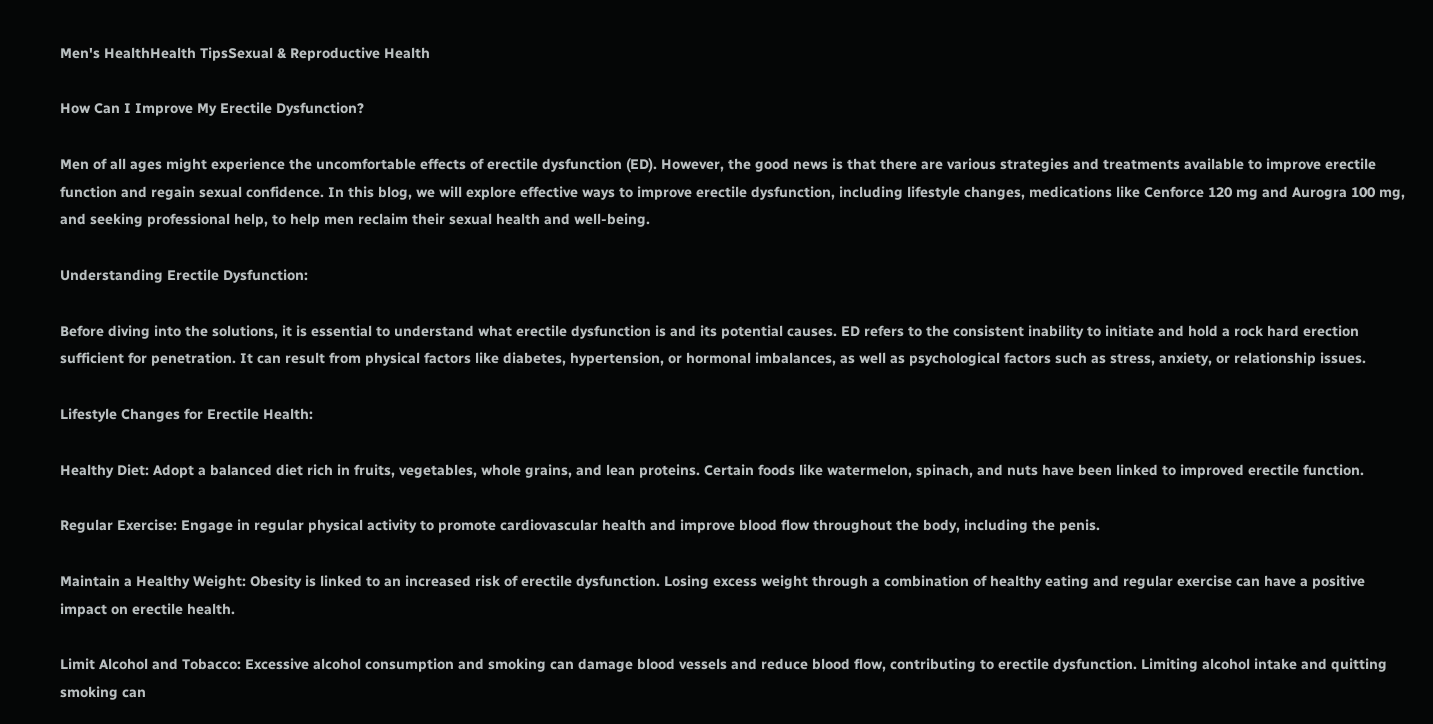Men's HealthHealth TipsSexual & Reproductive Health

How Can I Improve My Erectile Dysfunction?

Men of all ages might experience the uncomfortable effects of erectile dysfunction (ED). However, the good news is that there are various strategies and treatments available to improve erectile function and regain sexual confidence. In this blog, we will explore effective ways to improve erectile dysfunction, including lifestyle changes, medications like Cenforce 120 mg and Aurogra 100 mg, and seeking professional help, to help men reclaim their sexual health and well-being.

Understanding Erectile Dysfunction:

Before diving into the solutions, it is essential to understand what erectile dysfunction is and its potential causes. ED refers to the consistent inability to initiate and hold a rock hard erection sufficient for penetration. It can result from physical factors like diabetes, hypertension, or hormonal imbalances, as well as psychological factors such as stress, anxiety, or relationship issues.

Lifestyle Changes for Erectile Health:

Healthy Diet: Adopt a balanced diet rich in fruits, vegetables, whole grains, and lean proteins. Certain foods like watermelon, spinach, and nuts have been linked to improved erectile function.

Regular Exercise: Engage in regular physical activity to promote cardiovascular health and improve blood flow throughout the body, including the penis.

Maintain a Healthy Weight: Obesity is linked to an increased risk of erectile dysfunction. Losing excess weight through a combination of healthy eating and regular exercise can have a positive impact on erectile health.

Limit Alcohol and Tobacco: Excessive alcohol consumption and smoking can damage blood vessels and reduce blood flow, contributing to erectile dysfunction. Limiting alcohol intake and quitting smoking can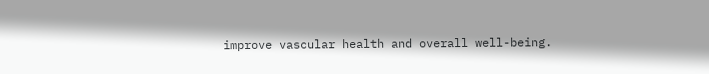improve vascular health and overall well-being.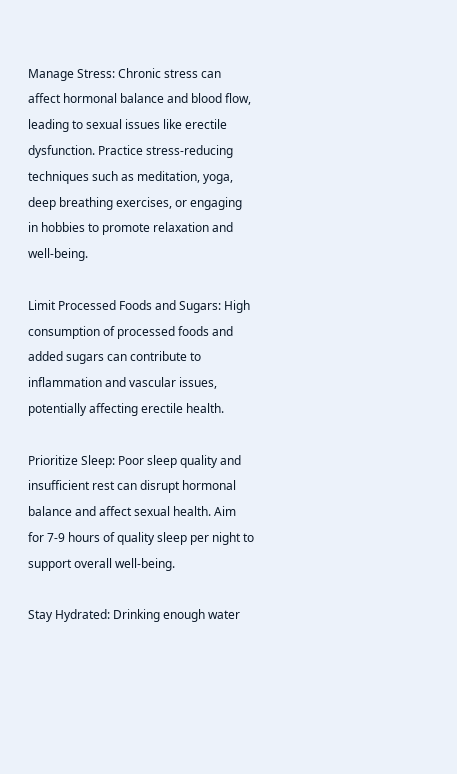Manage Stress: Chronic stress can affect hormonal balance and blood flow, leading to sexual issues like erectile dysfunction. Practice stress-reducing techniques such as meditation, yoga, deep breathing exercises, or engaging in hobbies to promote relaxation and well-being.

Limit Processed Foods and Sugars: High consumption of processed foods and added sugars can contribute to inflammation and vascular issues, potentially affecting erectile health.

Prioritize Sleep: Poor sleep quality and insufficient rest can disrupt hormonal balance and affect sexual health. Aim for 7-9 hours of quality sleep per night to support overall well-being.

Stay Hydrated: Drinking enough water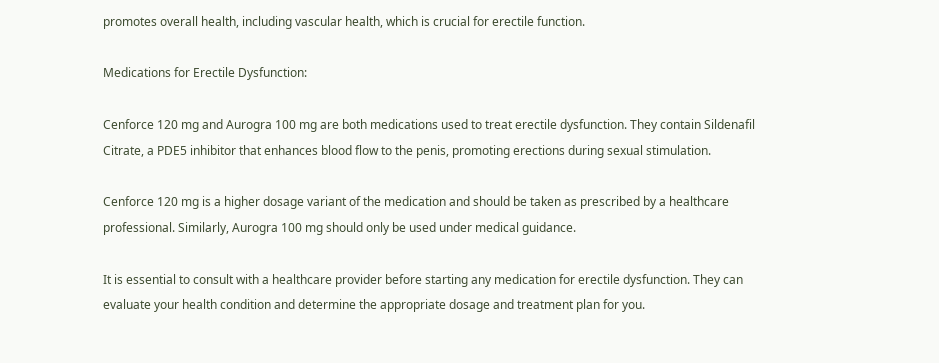promotes overall health, including vascular health, which is crucial for erectile function.

Medications for Erectile Dysfunction:

Cenforce 120 mg and Aurogra 100 mg are both medications used to treat erectile dysfunction. They contain Sildenafil Citrate, a PDE5 inhibitor that enhances blood flow to the penis, promoting erections during sexual stimulation.

Cenforce 120 mg is a higher dosage variant of the medication and should be taken as prescribed by a healthcare professional. Similarly, Aurogra 100 mg should only be used under medical guidance.

It is essential to consult with a healthcare provider before starting any medication for erectile dysfunction. They can evaluate your health condition and determine the appropriate dosage and treatment plan for you.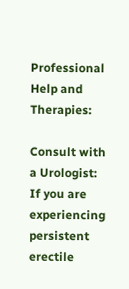Professional Help and Therapies:

Consult with a Urologist: If you are experiencing persistent erectile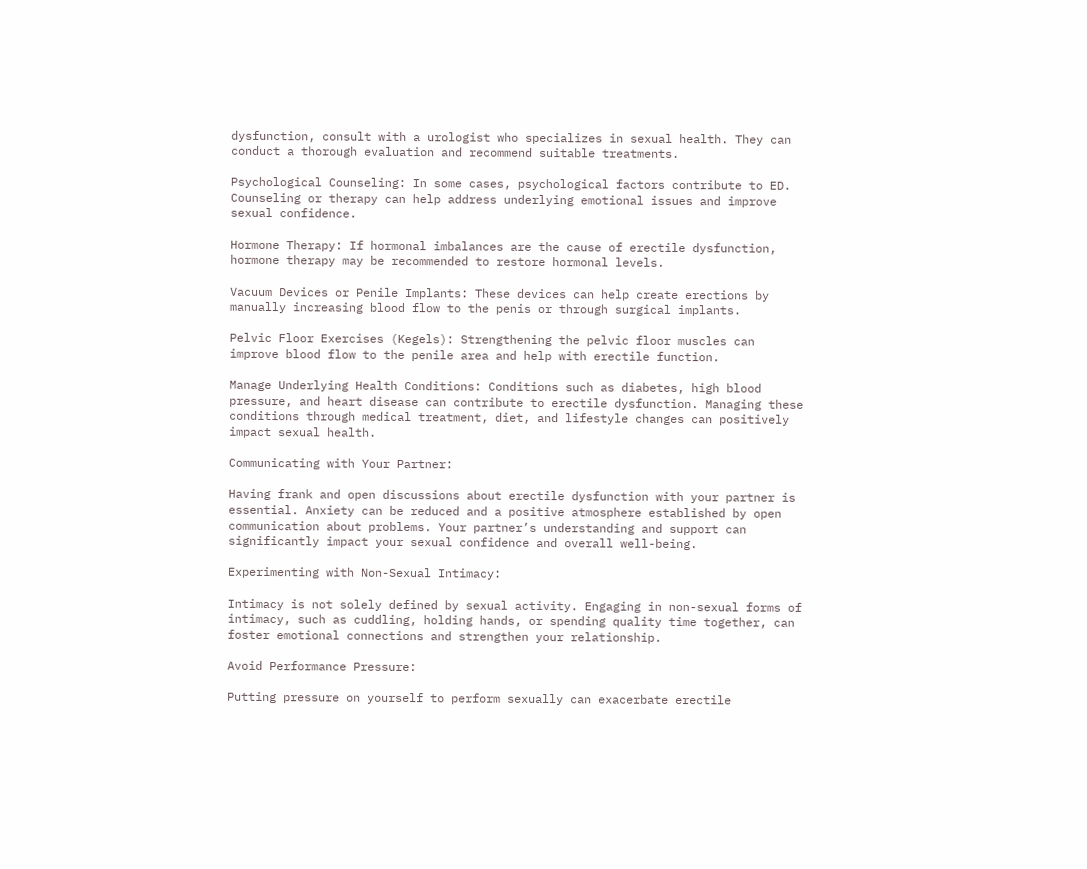dysfunction, consult with a urologist who specializes in sexual health. They can conduct a thorough evaluation and recommend suitable treatments.

Psychological Counseling: In some cases, psychological factors contribute to ED. Counseling or therapy can help address underlying emotional issues and improve sexual confidence.

Hormone Therapy: If hormonal imbalances are the cause of erectile dysfunction, hormone therapy may be recommended to restore hormonal levels.

Vacuum Devices or Penile Implants: These devices can help create erections by manually increasing blood flow to the penis or through surgical implants.

Pelvic Floor Exercises (Kegels): Strengthening the pelvic floor muscles can improve blood flow to the penile area and help with erectile function.

Manage Underlying Health Conditions: Conditions such as diabetes, high blood pressure, and heart disease can contribute to erectile dysfunction. Managing these conditions through medical treatment, diet, and lifestyle changes can positively impact sexual health.

Communicating with Your Partner:

Having frank and open discussions about erectile dysfunction with your partner is essential. Anxiety can be reduced and a positive atmosphere established by open communication about problems. Your partner’s understanding and support can significantly impact your sexual confidence and overall well-being.

Experimenting with Non-Sexual Intimacy:

Intimacy is not solely defined by sexual activity. Engaging in non-sexual forms of intimacy, such as cuddling, holding hands, or spending quality time together, can foster emotional connections and strengthen your relationship.

Avoid Performance Pressure:

Putting pressure on yourself to perform sexually can exacerbate erectile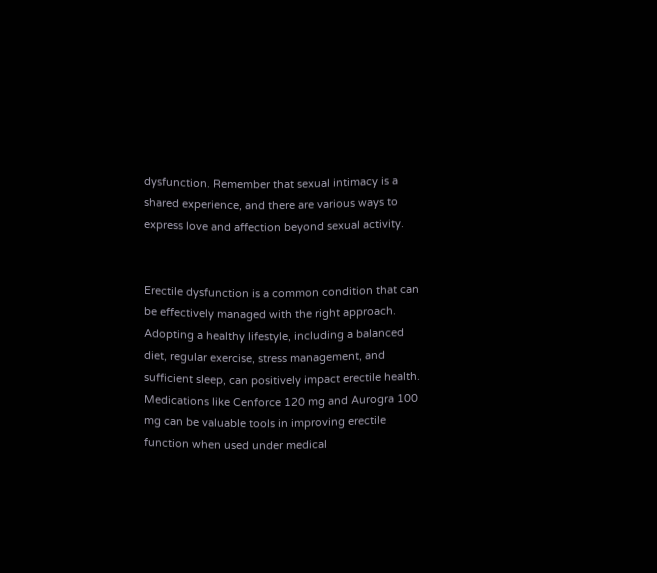dysfunction. Remember that sexual intimacy is a shared experience, and there are various ways to express love and affection beyond sexual activity.


Erectile dysfunction is a common condition that can be effectively managed with the right approach. Adopting a healthy lifestyle, including a balanced diet, regular exercise, stress management, and sufficient sleep, can positively impact erectile health. Medications like Cenforce 120 mg and Aurogra 100 mg can be valuable tools in improving erectile function when used under medical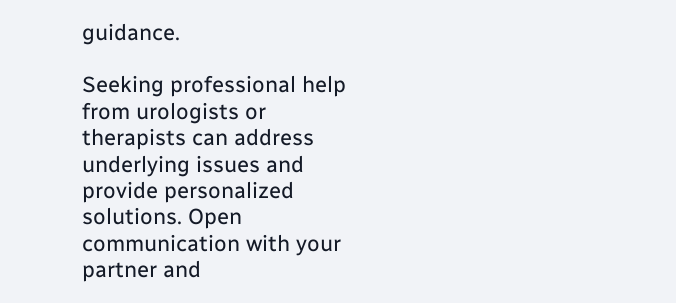guidance.

Seeking professional help from urologists or therapists can address underlying issues and provide personalized solutions. Open communication with your partner and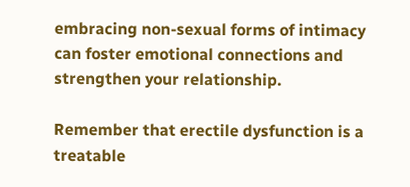embracing non-sexual forms of intimacy can foster emotional connections and strengthen your relationship.

Remember that erectile dysfunction is a treatable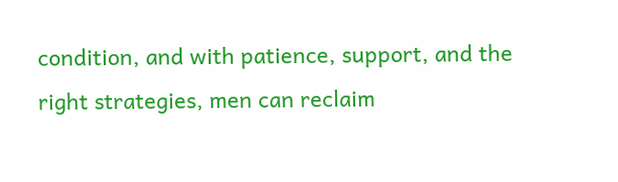condition, and with patience, support, and the right strategies, men can reclaim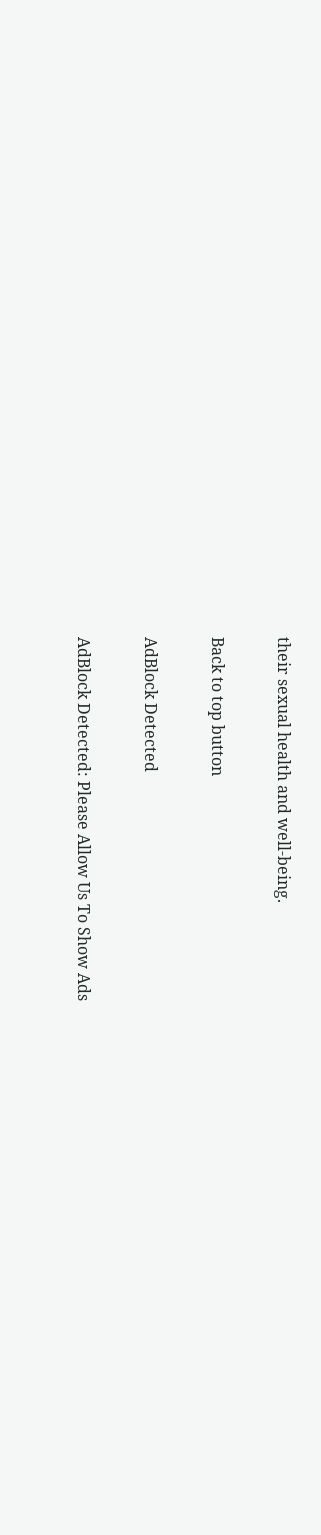their sexual health and well-being.

Back to top button

AdBlock Detected

AdBlock Detected: Please Allow Us To Show Ads